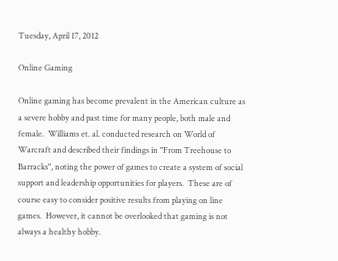Tuesday, April 17, 2012

Online Gaming

Online gaming has become prevalent in the American culture as a severe hobby and past time for many people, both male and female.  Williams et. al. conducted research on World of Warcraft and described their findings in "From Treehouse to Barracks", noting the power of games to create a system of social support and leadership opportunities for players.  These are of course easy to consider positive results from playing on line games.  However, it cannot be overlooked that gaming is not always a healthy hobby.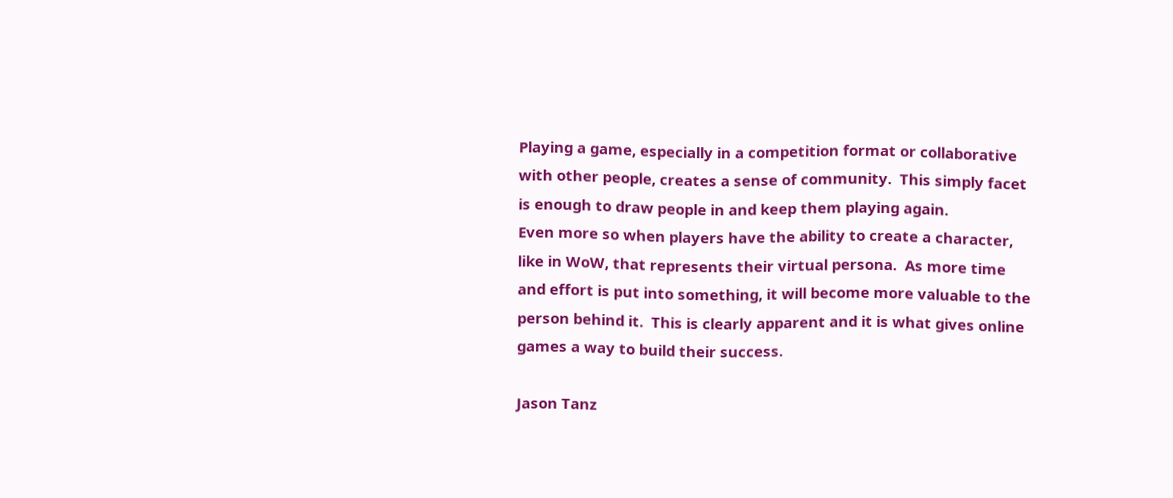Playing a game, especially in a competition format or collaborative with other people, creates a sense of community.  This simply facet is enough to draw people in and keep them playing again.
Even more so when players have the ability to create a character, like in WoW, that represents their virtual persona.  As more time and effort is put into something, it will become more valuable to the person behind it.  This is clearly apparent and it is what gives online games a way to build their success.

Jason Tanz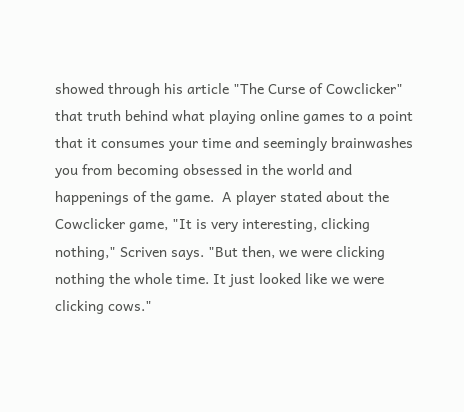showed through his article "The Curse of Cowclicker" that truth behind what playing online games to a point that it consumes your time and seemingly brainwashes you from becoming obsessed in the world and happenings of the game.  A player stated about the Cowclicker game, "It is very interesting, clicking nothing," Scriven says. "But then, we were clicking nothing the whole time. It just looked like we were clicking cows."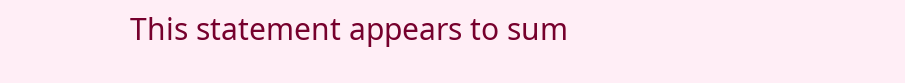This statement appears to sum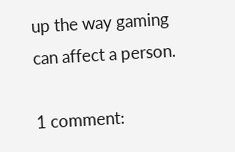up the way gaming can affect a person.

1 comment: